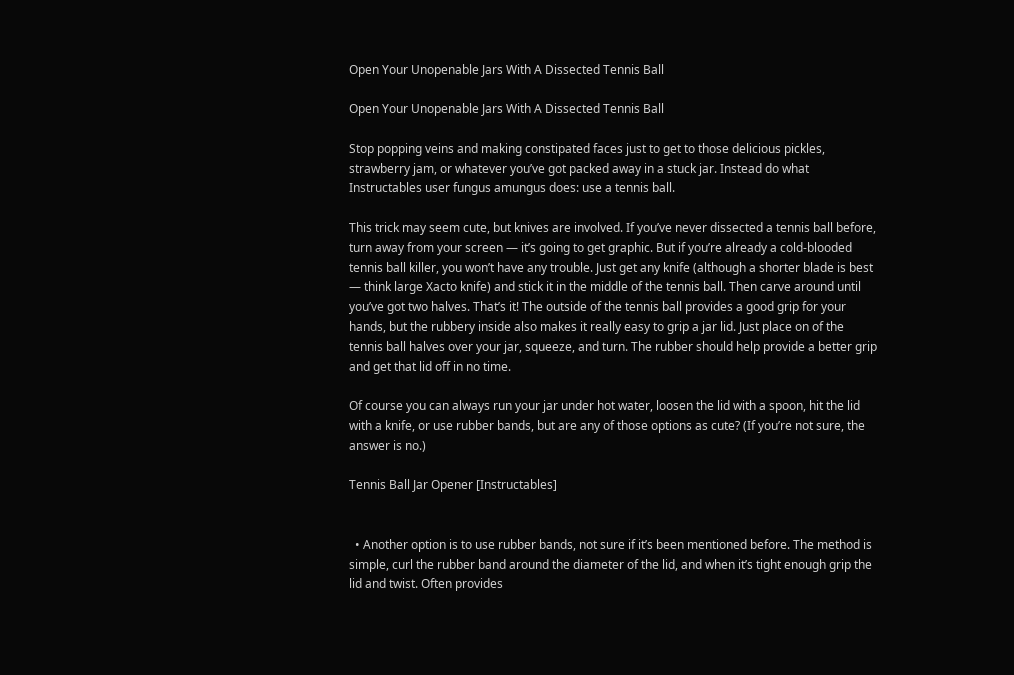Open Your Unopenable Jars With A Dissected Tennis Ball

Open Your Unopenable Jars With A Dissected Tennis Ball

Stop popping veins and making constipated faces just to get to those delicious pickles, strawberry jam, or whatever you’ve got packed away in a stuck jar. Instead do what Instructables user fungus amungus does: use a tennis ball.

This trick may seem cute, but knives are involved. If you’ve never dissected a tennis ball before, turn away from your screen — it’s going to get graphic. But if you’re already a cold-blooded tennis ball killer, you won’t have any trouble. Just get any knife (although a shorter blade is best — think large Xacto knife) and stick it in the middle of the tennis ball. Then carve around until you’ve got two halves. That’s it! The outside of the tennis ball provides a good grip for your hands, but the rubbery inside also makes it really easy to grip a jar lid. Just place on of the tennis ball halves over your jar, squeeze, and turn. The rubber should help provide a better grip and get that lid off in no time.

Of course you can always run your jar under hot water, loosen the lid with a spoon, hit the lid with a knife, or use rubber bands, but are any of those options as cute? (If you’re not sure, the answer is no.)

Tennis Ball Jar Opener [Instructables]


  • Another option is to use rubber bands, not sure if it’s been mentioned before. The method is simple, curl the rubber band around the diameter of the lid, and when it’s tight enough grip the lid and twist. Often provides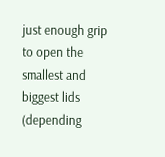just enough grip to open the smallest and biggest lids (depending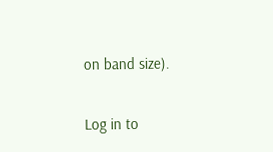on band size).

Log in to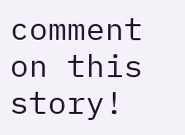comment on this story!